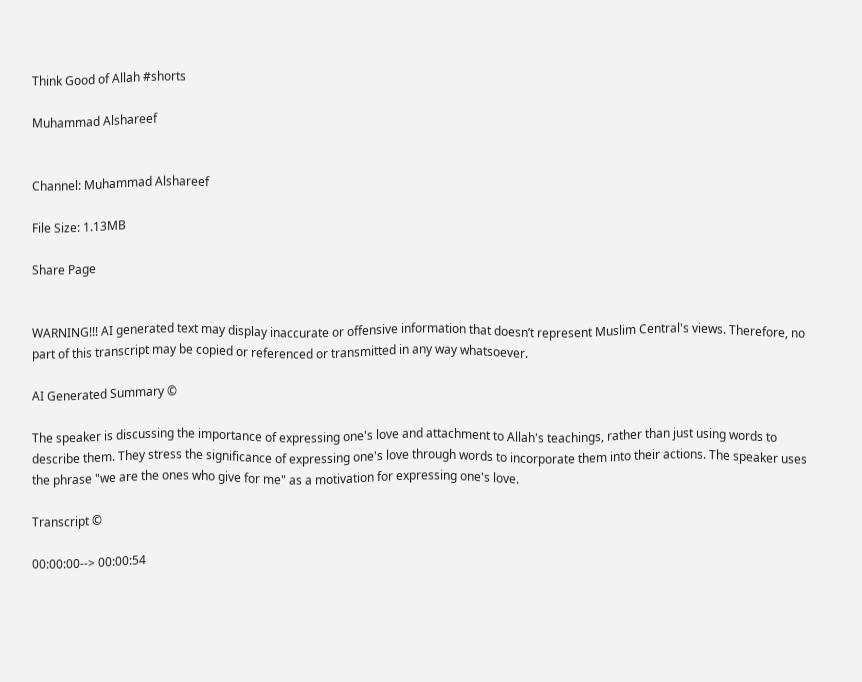Think Good of Allah #shorts

Muhammad Alshareef


Channel: Muhammad Alshareef

File Size: 1.13MB

Share Page


WARNING!!! AI generated text may display inaccurate or offensive information that doesn’t represent Muslim Central's views. Therefore, no part of this transcript may be copied or referenced or transmitted in any way whatsoever.

AI Generated Summary ©

The speaker is discussing the importance of expressing one's love and attachment to Allah's teachings, rather than just using words to describe them. They stress the significance of expressing one's love through words to incorporate them into their actions. The speaker uses the phrase "we are the ones who give for me" as a motivation for expressing one's love.

Transcript ©

00:00:00--> 00:00:54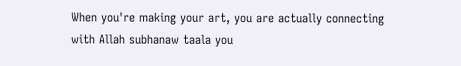When you're making your art, you are actually connecting with Allah subhanaw taala you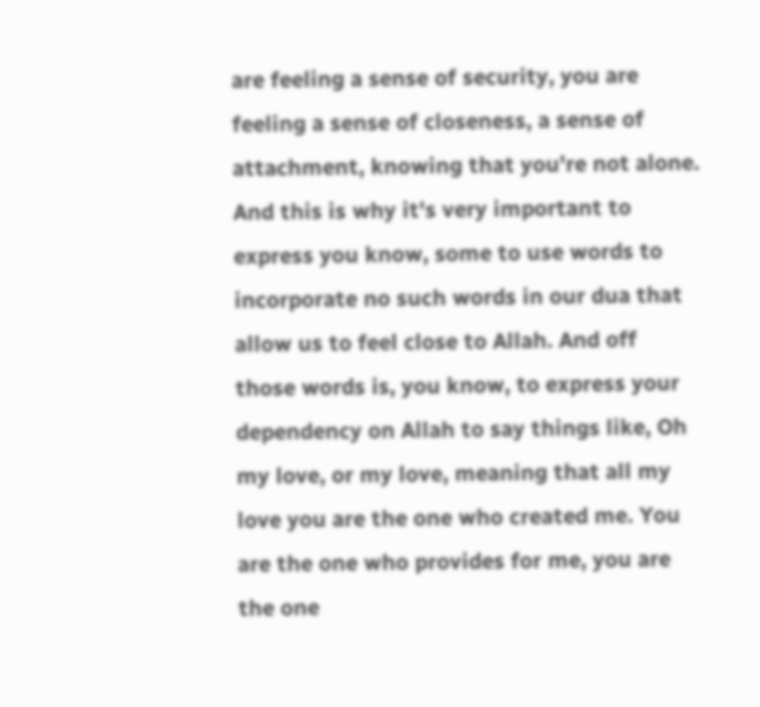are feeling a sense of security, you are feeling a sense of closeness, a sense of attachment, knowing that you're not alone. And this is why it's very important to express you know, some to use words to incorporate no such words in our dua that allow us to feel close to Allah. And off those words is, you know, to express your dependency on Allah to say things like, Oh my love, or my love, meaning that all my love you are the one who created me. You are the one who provides for me, you are the one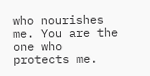who nourishes me. You are the one who protects me.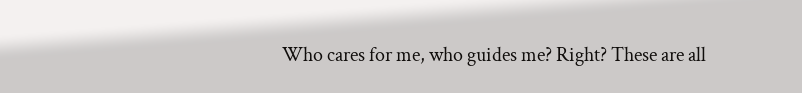Who cares for me, who guides me? Right? These are all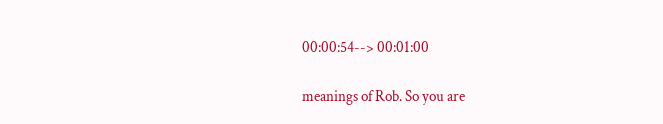00:00:54--> 00:01:00

meanings of Rob. So you are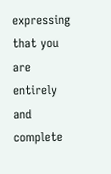expressing that you are entirely and complete